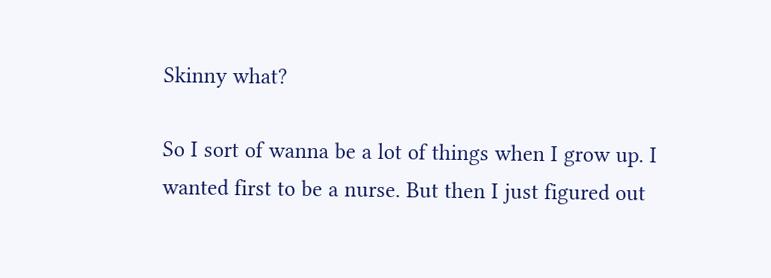Skinny what?

So I sort of wanna be a lot of things when I grow up. I wanted first to be a nurse. But then I just figured out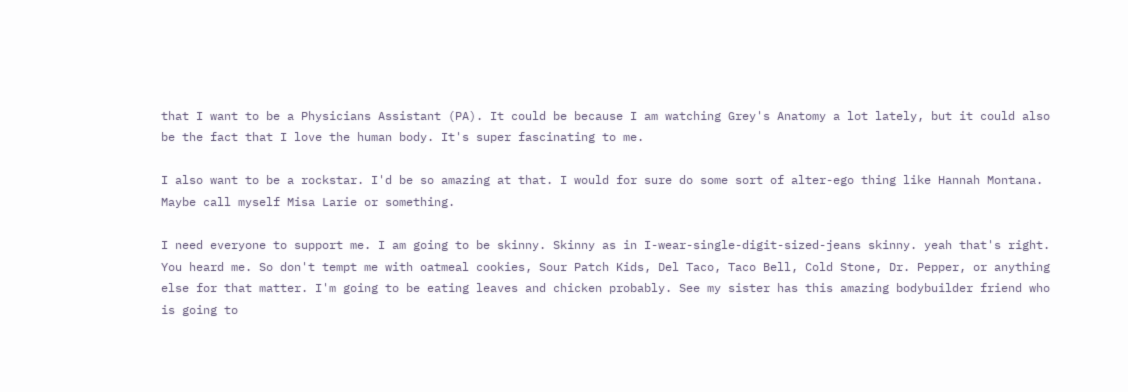that I want to be a Physicians Assistant (PA). It could be because I am watching Grey's Anatomy a lot lately, but it could also be the fact that I love the human body. It's super fascinating to me.

I also want to be a rockstar. I'd be so amazing at that. I would for sure do some sort of alter-ego thing like Hannah Montana. Maybe call myself Misa Larie or something.

I need everyone to support me. I am going to be skinny. Skinny as in I-wear-single-digit-sized-jeans skinny. yeah that's right. You heard me. So don't tempt me with oatmeal cookies, Sour Patch Kids, Del Taco, Taco Bell, Cold Stone, Dr. Pepper, or anything else for that matter. I'm going to be eating leaves and chicken probably. See my sister has this amazing bodybuilder friend who is going to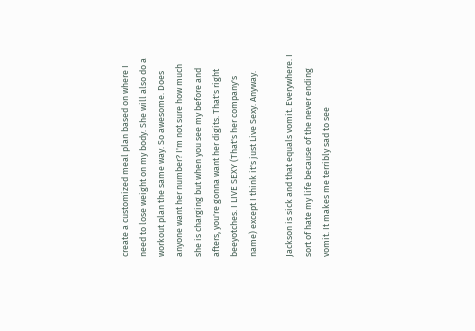create a customized meal plan based on where I need to lose weight on my body. She will also do a workout plan the same way. So awesome. Does anyone want her number? I'm not sure how much she is charging but when you see my before and afters, you're gonna want her digits. That's right beeyotches. I LIVE SEXY (That's her company's name) except I think it's just Live Sexy. Anyway.

Jackson is sick and that equals vomit. Everywhere. I sort of hate my life because of the never ending vomit. It makes me terribly sad to see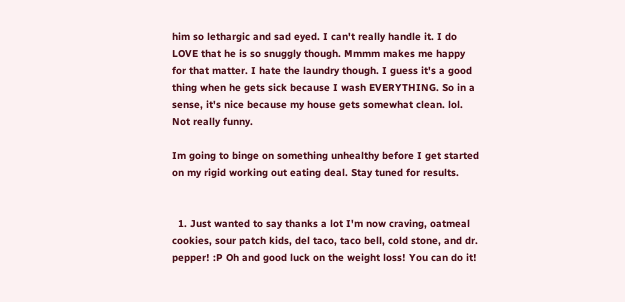him so lethargic and sad eyed. I can't really handle it. I do LOVE that he is so snuggly though. Mmmm makes me happy for that matter. I hate the laundry though. I guess it's a good thing when he gets sick because I wash EVERYTHING. So in a sense, it's nice because my house gets somewhat clean. lol. Not really funny.

Im going to binge on something unhealthy before I get started on my rigid working out eating deal. Stay tuned for results.


  1. Just wanted to say thanks a lot I'm now craving, oatmeal cookies, sour patch kids, del taco, taco bell, cold stone, and dr. pepper! :P Oh and good luck on the weight loss! You can do it!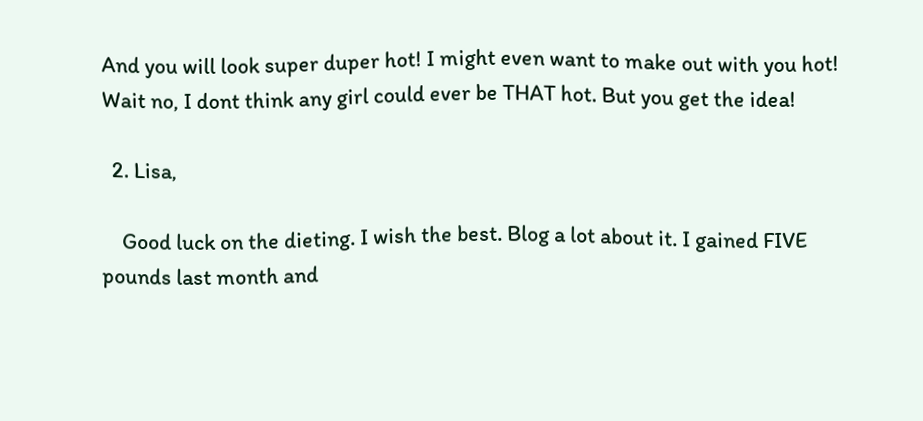And you will look super duper hot! I might even want to make out with you hot! Wait no, I dont think any girl could ever be THAT hot. But you get the idea!

  2. Lisa,

    Good luck on the dieting. I wish the best. Blog a lot about it. I gained FIVE pounds last month and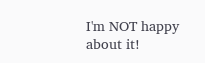I'm NOT happy about it!